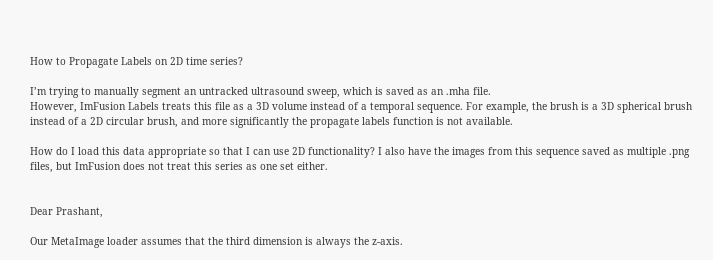How to Propagate Labels on 2D time series?

I’m trying to manually segment an untracked ultrasound sweep, which is saved as an .mha file.
However, ImFusion Labels treats this file as a 3D volume instead of a temporal sequence. For example, the brush is a 3D spherical brush instead of a 2D circular brush, and more significantly the propagate labels function is not available.

How do I load this data appropriate so that I can use 2D functionality? I also have the images from this sequence saved as multiple .png files, but ImFusion does not treat this series as one set either.


Dear Prashant,

Our MetaImage loader assumes that the third dimension is always the z-axis.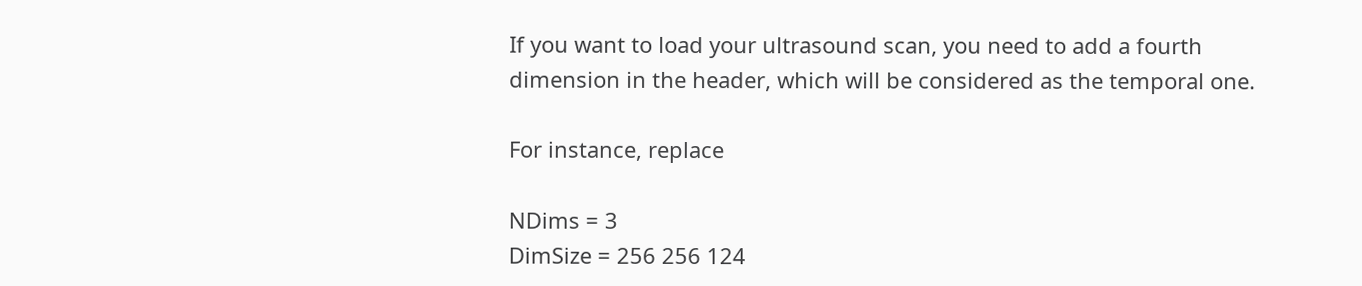If you want to load your ultrasound scan, you need to add a fourth dimension in the header, which will be considered as the temporal one.

For instance, replace

NDims = 3
DimSize = 256 256 124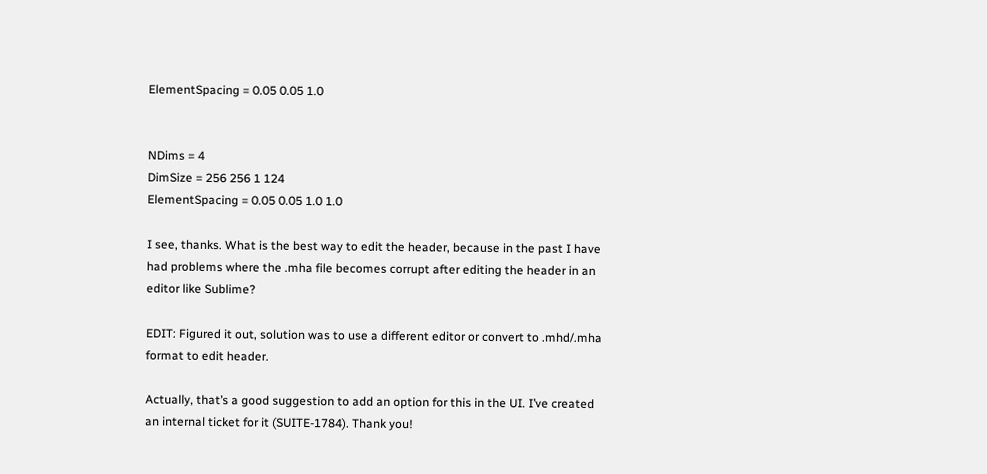ElementSpacing = 0.05 0.05 1.0


NDims = 4
DimSize = 256 256 1 124
ElementSpacing = 0.05 0.05 1.0 1.0

I see, thanks. What is the best way to edit the header, because in the past I have had problems where the .mha file becomes corrupt after editing the header in an editor like Sublime?

EDIT: Figured it out, solution was to use a different editor or convert to .mhd/.mha format to edit header.

Actually, that’s a good suggestion to add an option for this in the UI. I’ve created an internal ticket for it (SUITE-1784). Thank you!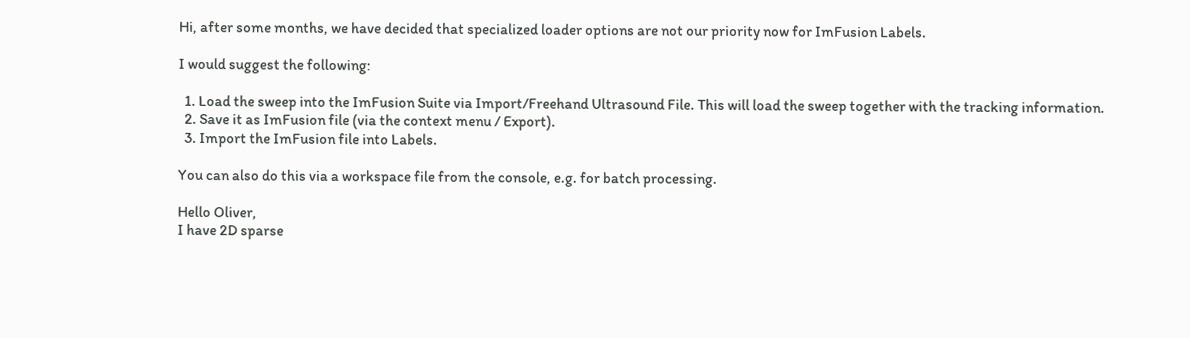Hi, after some months, we have decided that specialized loader options are not our priority now for ImFusion Labels.

I would suggest the following:

  1. Load the sweep into the ImFusion Suite via Import/Freehand Ultrasound File. This will load the sweep together with the tracking information.
  2. Save it as ImFusion file (via the context menu / Export).
  3. Import the ImFusion file into Labels.

You can also do this via a workspace file from the console, e.g. for batch processing.

Hello Oliver,
I have 2D sparse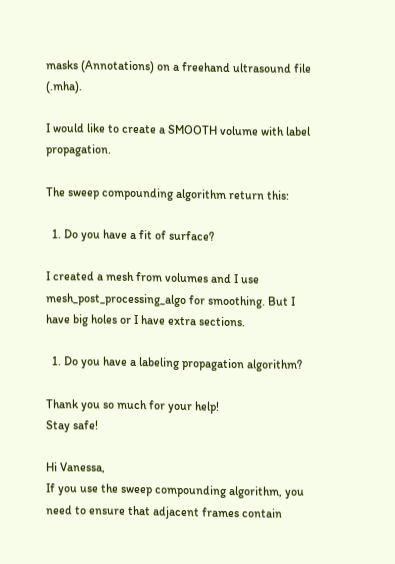masks (Annotations) on a freehand ultrasound file (.mha).

I would like to create a SMOOTH volume with label propagation.

The sweep compounding algorithm return this:

  1. Do you have a fit of surface?

I created a mesh from volumes and I use mesh_post_processing_algo for smoothing. But I have big holes or I have extra sections.

  1. Do you have a labeling propagation algorithm?

Thank you so much for your help!
Stay safe!

Hi Vanessa,
If you use the sweep compounding algorithm, you need to ensure that adjacent frames contain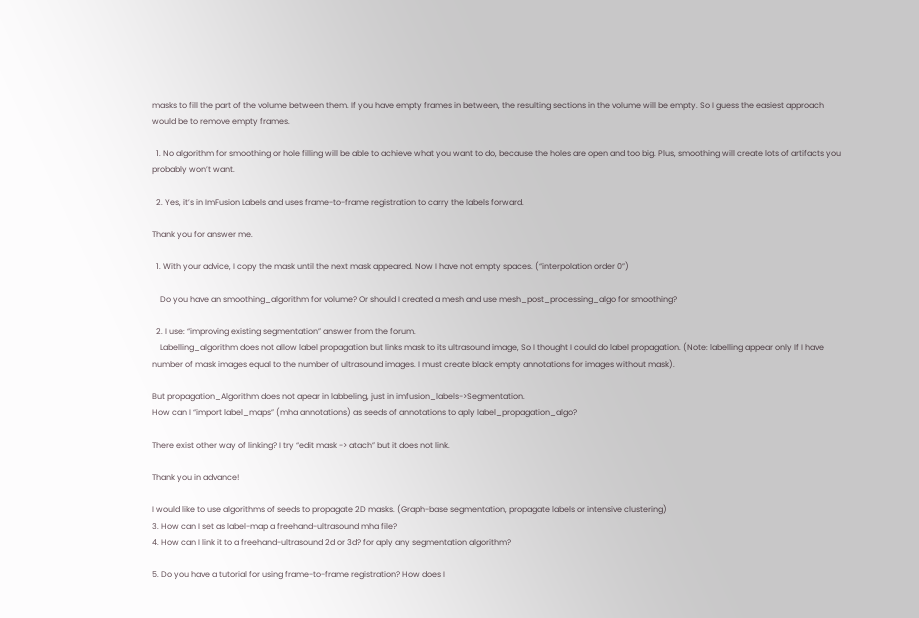masks to fill the part of the volume between them. If you have empty frames in between, the resulting sections in the volume will be empty. So I guess the easiest approach would be to remove empty frames.

  1. No algorithm for smoothing or hole filling will be able to achieve what you want to do, because the holes are open and too big. Plus, smoothing will create lots of artifacts you probably won’t want.

  2. Yes, it’s in ImFusion Labels and uses frame-to-frame registration to carry the labels forward.

Thank you for answer me.

  1. With your advice, I copy the mask until the next mask appeared. Now I have not empty spaces. (“interpolation order 0”)

    Do you have an smoothing_algorithm for volume? Or should I created a mesh and use mesh_post_processing_algo for smoothing?

  2. I use: “improving existing segmentation” answer from the forum.
    Labelling_algorithm does not allow label propagation but links mask to its ultrasound image, So I thought I could do label propagation. (Note: labelling appear only If I have number of mask images equal to the number of ultrasound images. I must create black empty annotations for images without mask).

But propagation_Algorithm does not apear in labbeling, just in imfusion_labels->Segmentation.
How can I “import label_maps” (mha annotations) as seeds of annotations to aply label_propagation_algo?

There exist other way of linking? I try “edit mask -> atach” but it does not link.

Thank you in advance!

I would like to use algorithms of seeds to propagate 2D masks. (Graph-base segmentation, propagate labels or intensive clustering)
3. How can I set as label-map a freehand-ultrasound mha file?
4. How can I link it to a freehand-ultrasound 2d or 3d? for aply any segmentation algorithm?

5. Do you have a tutorial for using frame-to-frame registration? How does I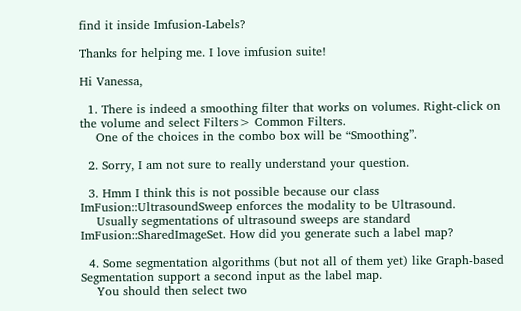find it inside Imfusion-Labels?

Thanks for helping me. I love imfusion suite!

Hi Vanessa,

  1. There is indeed a smoothing filter that works on volumes. Right-click on the volume and select Filters> Common Filters.
    One of the choices in the combo box will be “Smoothing”.

  2. Sorry, I am not sure to really understand your question.

  3. Hmm I think this is not possible because our class ImFusion::UltrasoundSweep enforces the modality to be Ultrasound.
    Usually segmentations of ultrasound sweeps are standard ImFusion::SharedImageSet. How did you generate such a label map?

  4. Some segmentation algorithms (but not all of them yet) like Graph-based Segmentation support a second input as the label map.
    You should then select two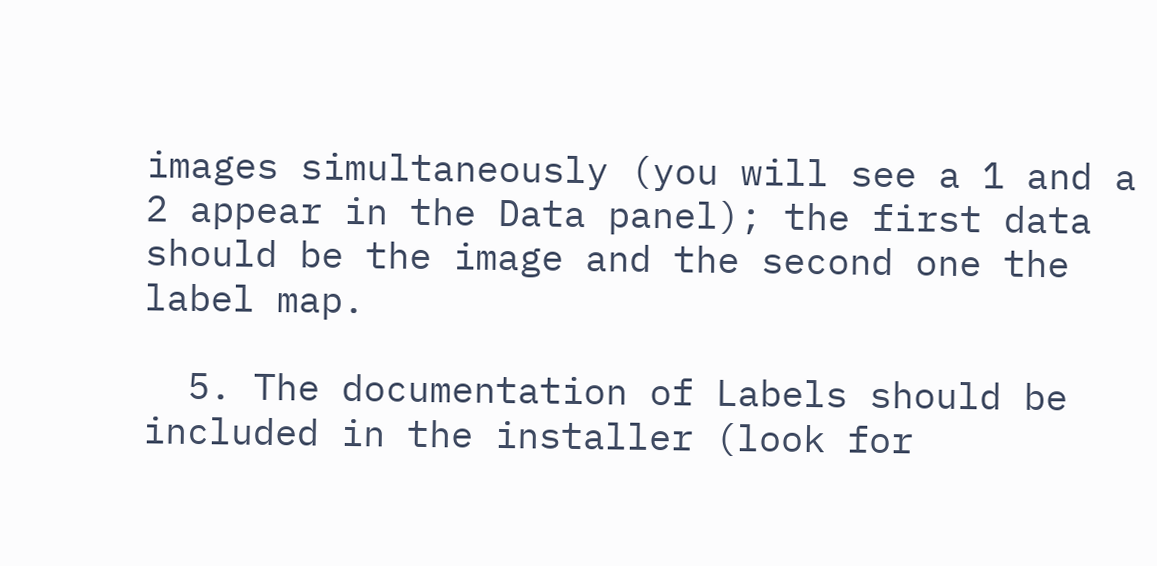images simultaneously (you will see a 1 and a 2 appear in the Data panel); the first data should be the image and the second one the label map.

  5. The documentation of Labels should be included in the installer (look for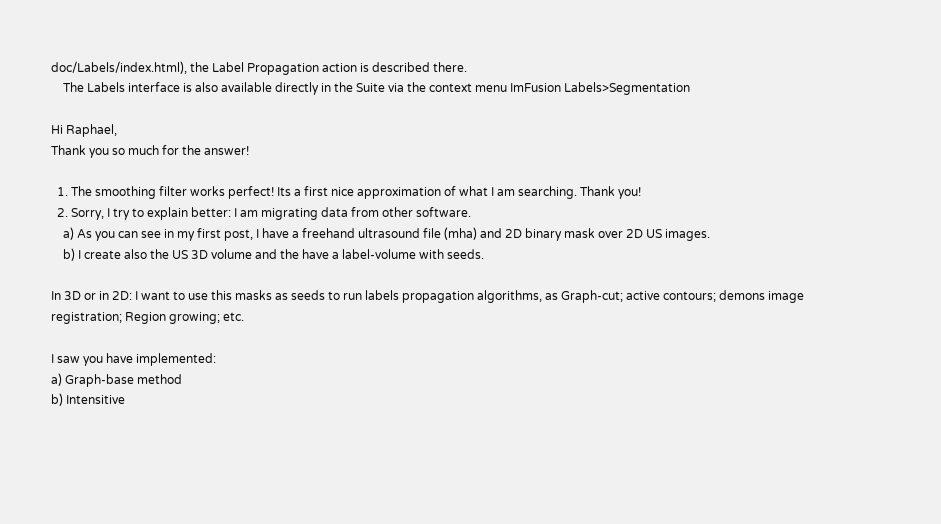doc/Labels/index.html), the Label Propagation action is described there.
    The Labels interface is also available directly in the Suite via the context menu ImFusion Labels>Segmentation

Hi Raphael,
Thank you so much for the answer!

  1. The smoothing filter works perfect! Its a first nice approximation of what I am searching. Thank you!
  2. Sorry, I try to explain better: I am migrating data from other software.
    a) As you can see in my first post, I have a freehand ultrasound file (mha) and 2D binary mask over 2D US images.
    b) I create also the US 3D volume and the have a label-volume with seeds.

In 3D or in 2D: I want to use this masks as seeds to run labels propagation algorithms, as Graph-cut; active contours; demons image registration; Region growing; etc.

I saw you have implemented:
a) Graph-base method
b) Intensitive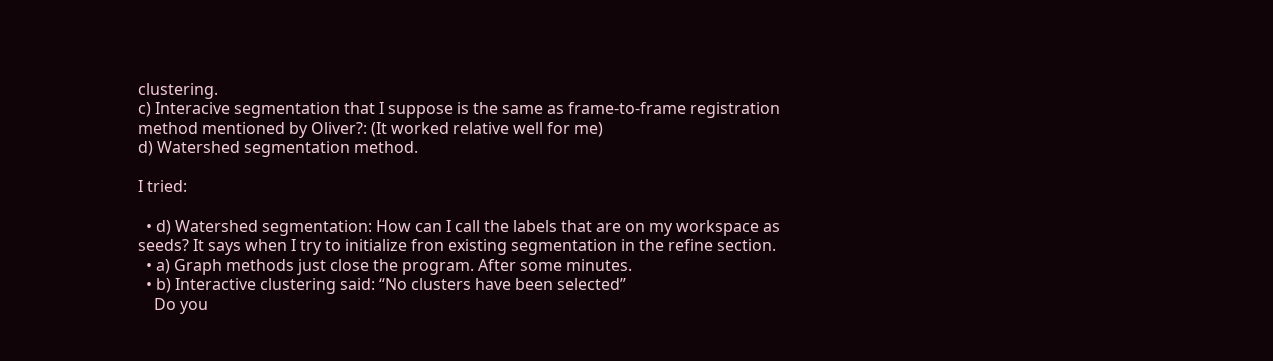clustering.
c) Interacive segmentation that I suppose is the same as frame-to-frame registration method mentioned by Oliver?: (It worked relative well for me)
d) Watershed segmentation method.

I tried:

  • d) Watershed segmentation: How can I call the labels that are on my workspace as seeds? It says when I try to initialize fron existing segmentation in the refine section.
  • a) Graph methods just close the program. After some minutes.
  • b) Interactive clustering said: “No clusters have been selected”
    Do you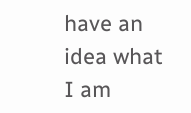have an idea what I am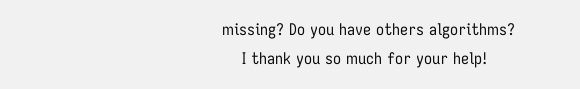missing? Do you have others algorithms?
    I thank you so much for your help!